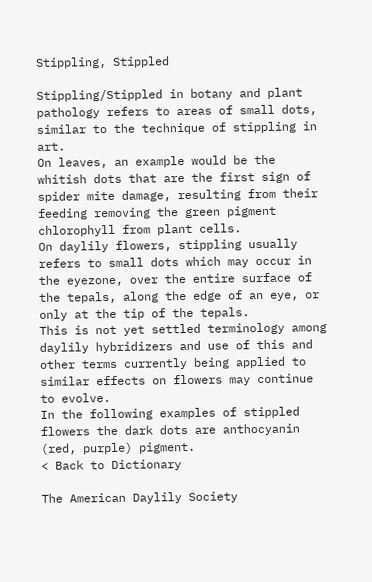Stippling, Stippled

Stippling/Stippled in botany and plant pathology refers to areas of small dots, similar to the technique of stippling in art.
On leaves, an example would be the whitish dots that are the first sign of spider mite damage, resulting from their feeding removing the green pigment chlorophyll from plant cells.
On daylily flowers, stippling usually refers to small dots which may occur in the eyezone, over the entire surface of the tepals, along the edge of an eye, or only at the tip of the tepals.
This is not yet settled terminology among daylily hybridizers and use of this and other terms currently being applied to similar effects on flowers may continue to evolve.
In the following examples of stippled flowers the dark dots are anthocyanin (red, purple) pigment.
< Back to Dictionary

The American Daylily Society